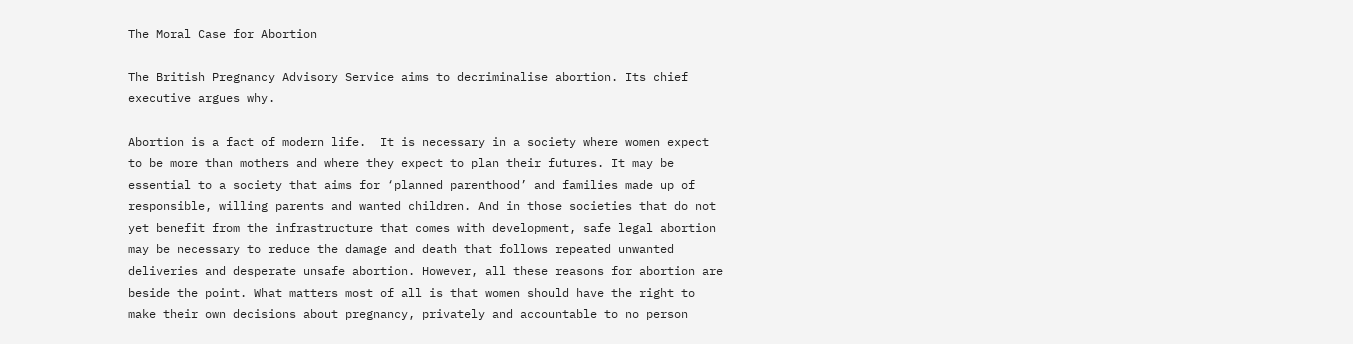The Moral Case for Abortion

The British Pregnancy Advisory Service aims to decriminalise abortion. Its chief executive argues why.

Abortion is a fact of modern life.  It is necessary in a society where women expect to be more than mothers and where they expect to plan their futures. It may be essential to a society that aims for ‘planned parenthood’ and families made up of responsible, willing parents and wanted children. And in those societies that do not yet benefit from the infrastructure that comes with development, safe legal abortion may be necessary to reduce the damage and death that follows repeated unwanted deliveries and desperate unsafe abortion. However, all these reasons for abortion are beside the point. What matters most of all is that women should have the right to make their own decisions about pregnancy, privately and accountable to no person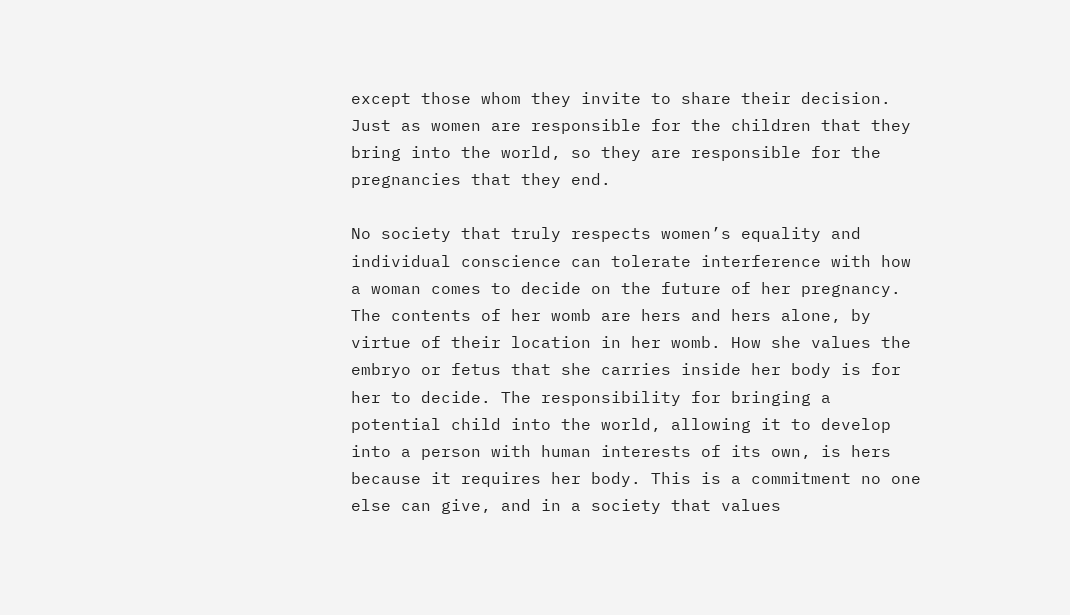except those whom they invite to share their decision. Just as women are responsible for the children that they bring into the world, so they are responsible for the pregnancies that they end.

No society that truly respects women’s equality and individual conscience can tolerate interference with how a woman comes to decide on the future of her pregnancy. The contents of her womb are hers and hers alone, by virtue of their location in her womb. How she values the embryo or fetus that she carries inside her body is for her to decide. The responsibility for bringing a potential child into the world, allowing it to develop into a person with human interests of its own, is hers because it requires her body. This is a commitment no one else can give, and in a society that values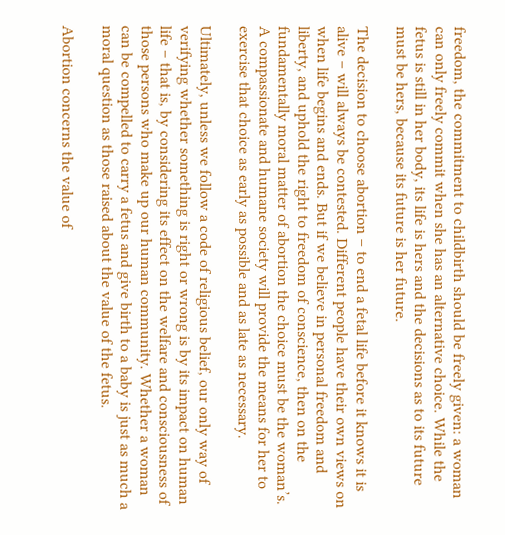freedom, the commitment to childbirth should be freely given: a woman can only freely commit when she has an alternative choice. While the fetus is still in her body, its life is hers and the decisions as to its future must be hers, because its future is her future.

The decision to choose abortion – to end a fetal life before it knows it is alive – will always be contested. Different people have their own views on when life begins and ends. But if we believe in personal freedom and liberty, and uphold the right to freedom of conscience, then on the fundamentally moral matter of abortion the choice must be the woman’s. A compassionate and humane society will provide the means for her to exercise that choice as early as possible and as late as necessary.

Ultimately, unless we follow a code of religious belief, our only way of verifying whether something is right or wrong is by its impact on human life – that is, by considering its effect on the welfare and consciousness of those persons who make up our human community. Whether a woman can be compelled to carry a fetus and give birth to a baby is just as much a moral question as those raised about the value of the fetus.

Abortion concerns the value of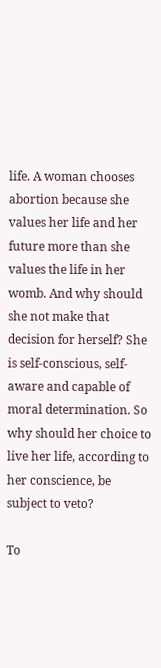life. A woman chooses abortion because she values her life and her future more than she values the life in her womb. And why should she not make that decision for herself? She is self-conscious, self-aware and capable of moral determination. So why should her choice to live her life, according to her conscience, be subject to veto?

To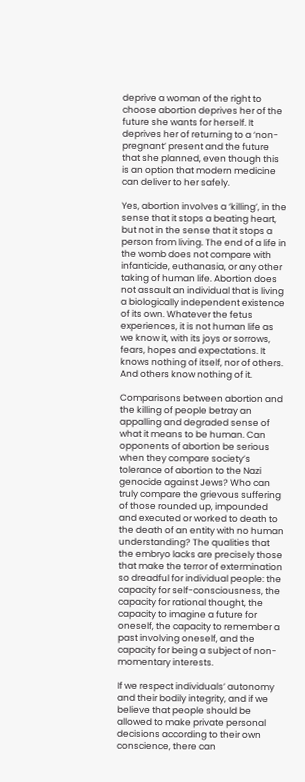deprive a woman of the right to choose abortion deprives her of the future she wants for herself. It deprives her of returning to a ‘non-pregnant’ present and the future that she planned, even though this is an option that modern medicine can deliver to her safely.

Yes, abortion involves a ‘killing’, in the sense that it stops a beating heart, but not in the sense that it stops a person from living. The end of a life in the womb does not compare with infanticide, euthanasia, or any other taking of human life. Abortion does not assault an individual that is living a biologically independent existence of its own. Whatever the fetus experiences, it is not human life as we know it, with its joys or sorrows, fears, hopes and expectations. It knows nothing of itself, nor of others. And others know nothing of it.

Comparisons between abortion and the killing of people betray an appalling and degraded sense of what it means to be human. Can opponents of abortion be serious when they compare society’s tolerance of abortion to the Nazi genocide against Jews? Who can truly compare the grievous suffering of those rounded up, impounded and executed or worked to death to the death of an entity with no human understanding? The qualities that the embryo lacks are precisely those that make the terror of extermination so dreadful for individual people: the capacity for self-consciousness, the capacity for rational thought, the capacity to imagine a future for oneself, the capacity to remember a past involving oneself, and the capacity for being a subject of non-momentary interests.

If we respect individuals’ autonomy and their bodily integrity, and if we believe that people should be allowed to make private personal decisions according to their own conscience, there can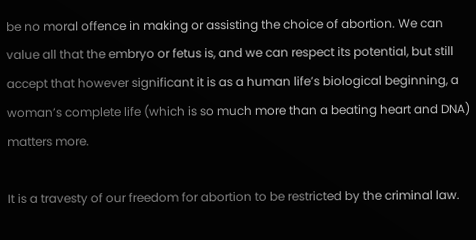be no moral offence in making or assisting the choice of abortion. We can value all that the embryo or fetus is, and we can respect its potential, but still accept that however significant it is as a human life’s biological beginning, a woman’s complete life (which is so much more than a beating heart and DNA) matters more.

It is a travesty of our freedom for abortion to be restricted by the criminal law.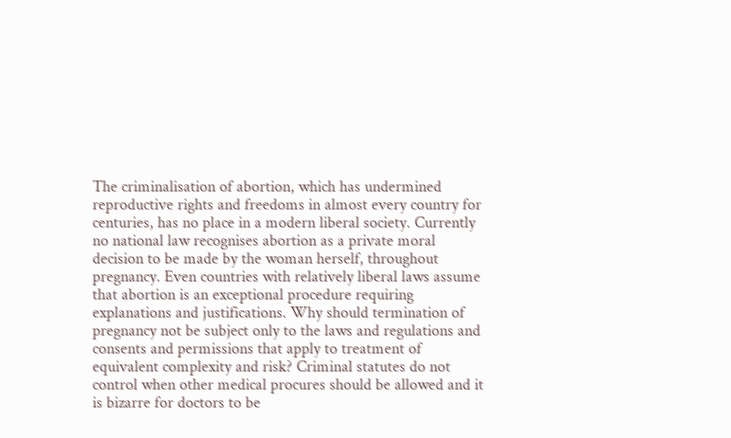The criminalisation of abortion, which has undermined reproductive rights and freedoms in almost every country for centuries, has no place in a modern liberal society. Currently no national law recognises abortion as a private moral decision to be made by the woman herself, throughout pregnancy. Even countries with relatively liberal laws assume that abortion is an exceptional procedure requiring explanations and justifications. Why should termination of pregnancy not be subject only to the laws and regulations and consents and permissions that apply to treatment of equivalent complexity and risk? Criminal statutes do not control when other medical procures should be allowed and it is bizarre for doctors to be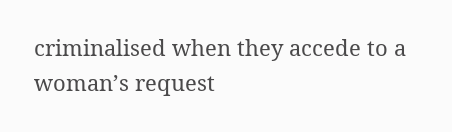criminalised when they accede to a woman’s request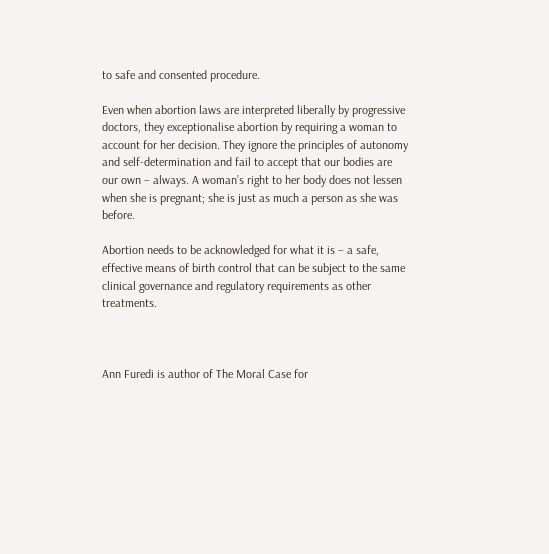to safe and consented procedure.

Even when abortion laws are interpreted liberally by progressive doctors, they exceptionalise abortion by requiring a woman to account for her decision. They ignore the principles of autonomy and self-determination and fail to accept that our bodies are our own – always. A woman’s right to her body does not lessen when she is pregnant; she is just as much a person as she was before.

Abortion needs to be acknowledged for what it is – a safe, effective means of birth control that can be subject to the same clinical governance and regulatory requirements as other treatments.



Ann Furedi is author of The Moral Case for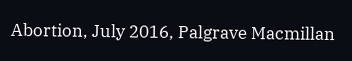Abortion, July 2016, Palgrave Macmillan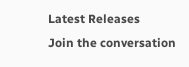Latest Releases
Join the conversation